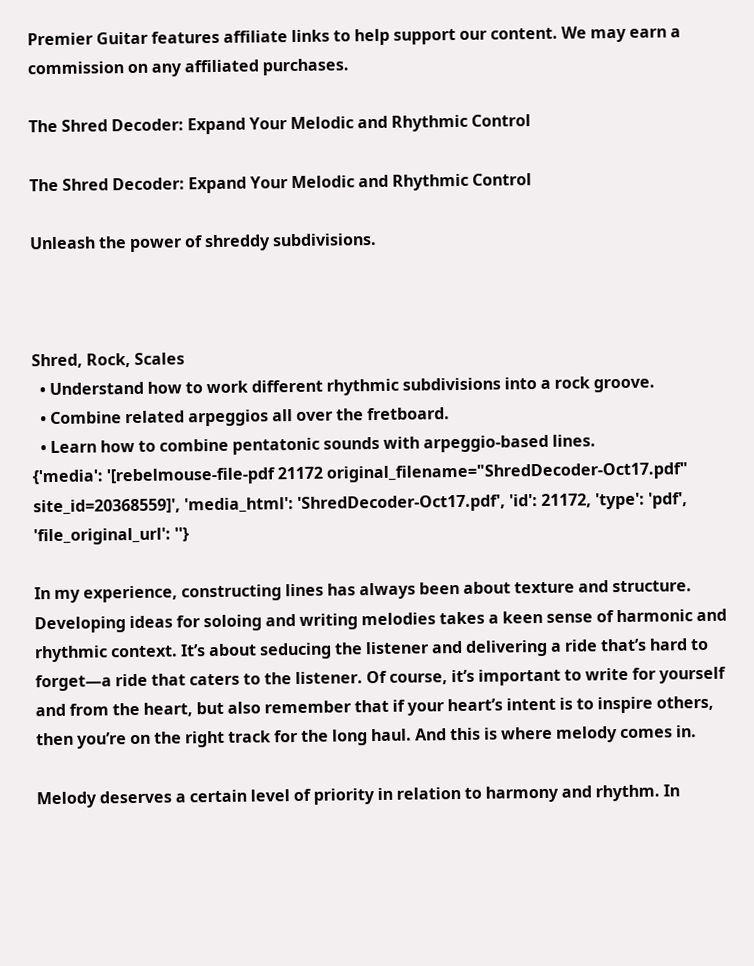Premier Guitar features affiliate links to help support our content. We may earn a commission on any affiliated purchases.

The Shred Decoder: Expand Your Melodic and Rhythmic Control

The Shred Decoder: Expand Your Melodic and Rhythmic Control

Unleash the power of shreddy subdivisions.



Shred, Rock, Scales
  • Understand how to work different rhythmic subdivisions into a rock groove.
  • Combine related arpeggios all over the fretboard.
  • Learn how to combine pentatonic sounds with arpeggio-based lines.
{'media': '[rebelmouse-file-pdf 21172 original_filename="ShredDecoder-Oct17.pdf" site_id=20368559]', 'media_html': 'ShredDecoder-Oct17.pdf', 'id': 21172, 'type': 'pdf', 'file_original_url': ''}

In my experience, constructing lines has always been about texture and structure. Developing ideas for soloing and writing melodies takes a keen sense of harmonic and rhythmic context. It’s about seducing the listener and delivering a ride that’s hard to forget—a ride that caters to the listener. Of course, it’s important to write for yourself and from the heart, but also remember that if your heart’s intent is to inspire others, then you’re on the right track for the long haul. And this is where melody comes in.

Melody deserves a certain level of priority in relation to harmony and rhythm. In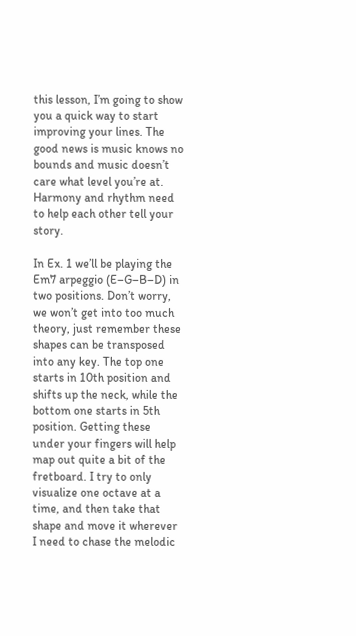this lesson, I’m going to show you a quick way to start improving your lines. The good news is music knows no bounds and music doesn’t care what level you’re at. Harmony and rhythm need to help each other tell your story.

In Ex. 1 we’ll be playing the Em7 arpeggio (E–G–B–D) in two positions. Don’t worry, we won’t get into too much theory, just remember these shapes can be transposed into any key. The top one starts in 10th position and shifts up the neck, while the bottom one starts in 5th position. Getting these under your fingers will help map out quite a bit of the fretboard. I try to only visualize one octave at a time, and then take that shape and move it wherever I need to chase the melodic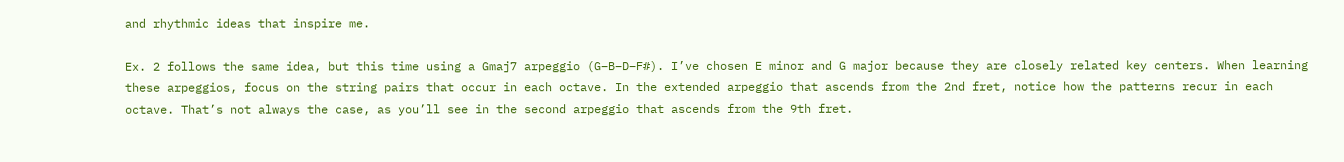and rhythmic ideas that inspire me.

Ex. 2 follows the same idea, but this time using a Gmaj7 arpeggio (G–B–D–F#). I’ve chosen E minor and G major because they are closely related key centers. When learning these arpeggios, focus on the string pairs that occur in each octave. In the extended arpeggio that ascends from the 2nd fret, notice how the patterns recur in each octave. That’s not always the case, as you’ll see in the second arpeggio that ascends from the 9th fret.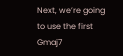Next, we’re going to use the first Gmaj7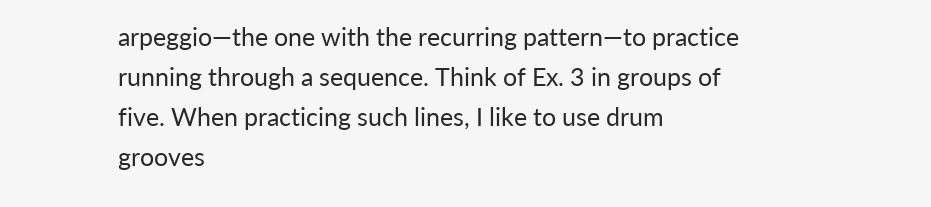arpeggio—the one with the recurring pattern—to practice running through a sequence. Think of Ex. 3 in groups of five. When practicing such lines, I like to use drum grooves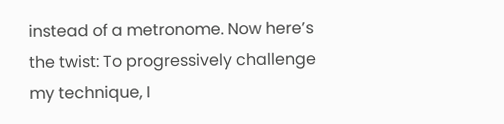instead of a metronome. Now here’s the twist: To progressively challenge my technique, I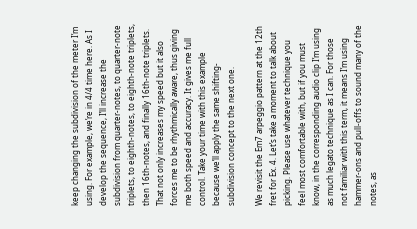keep changing the subdivision of the meter I’m using. For example, we’re in 4/4 time here. As I develop the sequence, I’ll increase the subdivision from quarter-notes, to quarter-note triplets, to eighth-notes, to eighth-note triplets, then 16th-notes, and finally 16th-note triplets. That not only increases my speed but it also forces me to be rhythmically aware, thus giving me both speed and accuracy. It gives me full control. Take your time with this example because we’ll apply the same shifting-subdivision concept to the next one.

We revisit the Em7 arpeggio pattern at the 12th fret for Ex. 4. Let’s take a moment to talk about picking. Please use whatever technique you feel most comfortable with, but if you must know, in the corresponding audio clip I’m using as much legato technique as I can. For those not familiar with this term, it means I’m using hammer-ons and pull-offs to sound many of the notes, as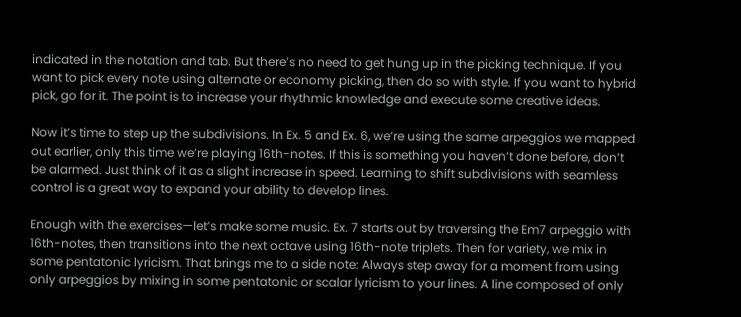indicated in the notation and tab. But there’s no need to get hung up in the picking technique. If you want to pick every note using alternate or economy picking, then do so with style. If you want to hybrid pick, go for it. The point is to increase your rhythmic knowledge and execute some creative ideas.

Now it’s time to step up the subdivisions. In Ex. 5 and Ex. 6, we’re using the same arpeggios we mapped out earlier, only this time we’re playing 16th-notes. If this is something you haven’t done before, don’t be alarmed. Just think of it as a slight increase in speed. Learning to shift subdivisions with seamless control is a great way to expand your ability to develop lines.

Enough with the exercises—let’s make some music. Ex. 7 starts out by traversing the Em7 arpeggio with 16th-notes, then transitions into the next octave using 16th-note triplets. Then for variety, we mix in some pentatonic lyricism. That brings me to a side note: Always step away for a moment from using only arpeggios by mixing in some pentatonic or scalar lyricism to your lines. A line composed of only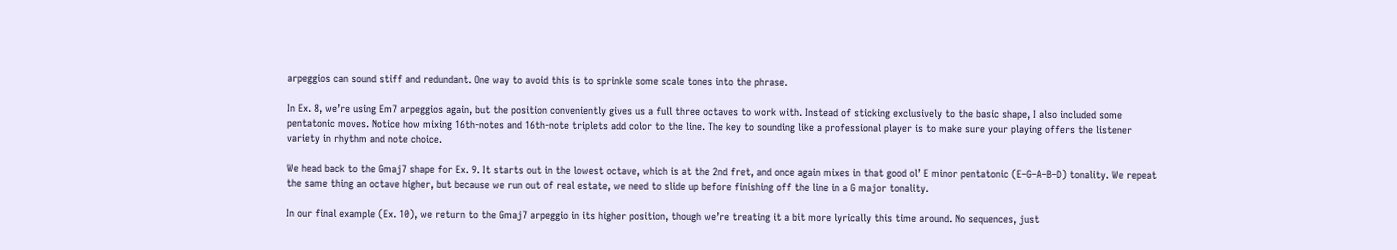arpeggios can sound stiff and redundant. One way to avoid this is to sprinkle some scale tones into the phrase.

In Ex. 8, we’re using Em7 arpeggios again, but the position conveniently gives us a full three octaves to work with. Instead of sticking exclusively to the basic shape, I also included some pentatonic moves. Notice how mixing 16th-notes and 16th-note triplets add color to the line. The key to sounding like a professional player is to make sure your playing offers the listener variety in rhythm and note choice.

We head back to the Gmaj7 shape for Ex. 9. It starts out in the lowest octave, which is at the 2nd fret, and once again mixes in that good ol’ E minor pentatonic (E–G–A–B–D) tonality. We repeat the same thing an octave higher, but because we run out of real estate, we need to slide up before finishing off the line in a G major tonality.

In our final example (Ex. 10), we return to the Gmaj7 arpeggio in its higher position, though we’re treating it a bit more lyrically this time around. No sequences, just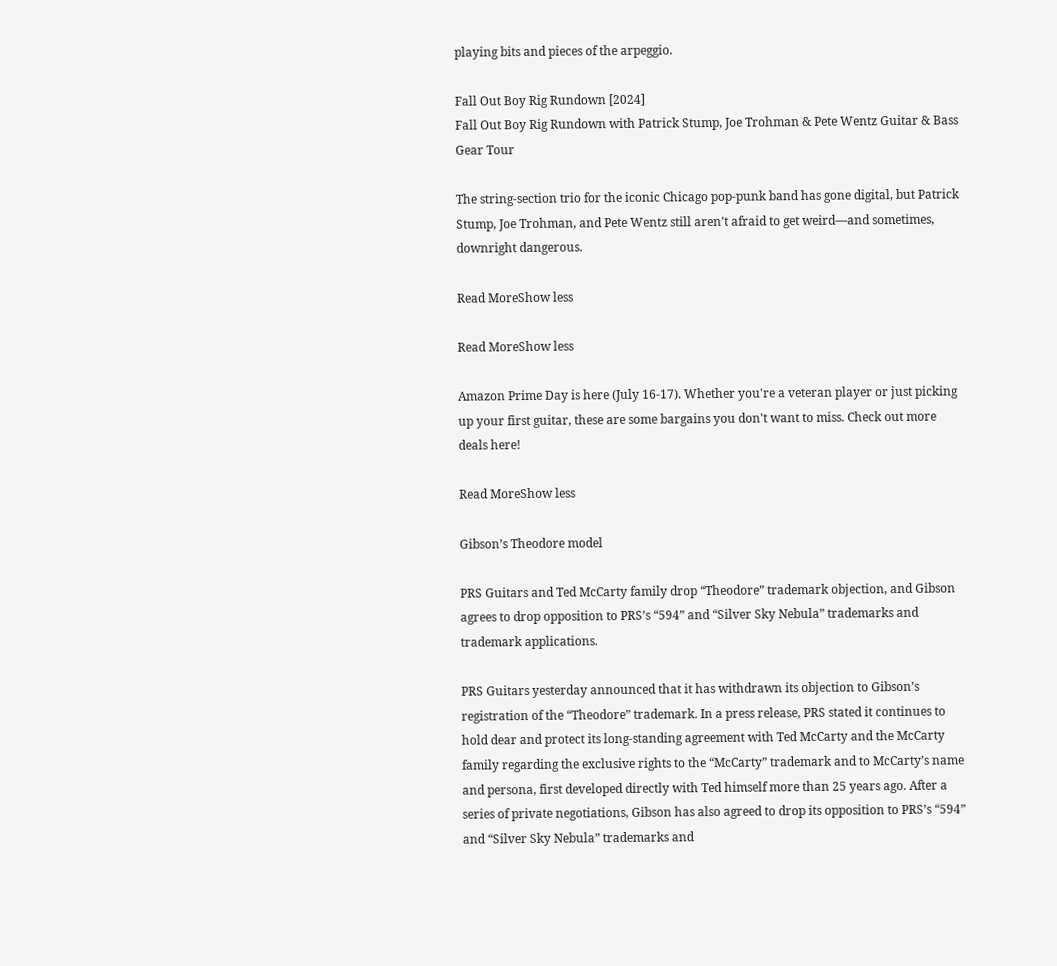playing bits and pieces of the arpeggio.

Fall Out Boy Rig Rundown [2024]
Fall Out Boy Rig Rundown with Patrick Stump, Joe Trohman & Pete Wentz Guitar & Bass Gear Tour

The string-section trio for the iconic Chicago pop-punk band has gone digital, but Patrick Stump, Joe Trohman, and Pete Wentz still aren’t afraid to get weird—and sometimes, downright dangerous.

Read MoreShow less

Read MoreShow less

Amazon Prime Day is here (July 16-17). Whether you're a veteran player or just picking up your first guitar, these are some bargains you don't want to miss. Check out more deals here!

Read MoreShow less

Gibson’s Theodore model

PRS Guitars and Ted McCarty family drop “Theodore” trademark objection, and Gibson agrees to drop opposition to PRS’s “594” and “Silver Sky Nebula” trademarks and trademark applications.

PRS Guitars yesterday announced that it has withdrawn its objection to Gibson’s registration of the “Theodore” trademark. In a press release, PRS stated it continues to hold dear and protect its long-standing agreement with Ted McCarty and the McCarty family regarding the exclusive rights to the “McCarty” trademark and to McCarty’s name and persona, first developed directly with Ted himself more than 25 years ago. After a series of private negotiations, Gibson has also agreed to drop its opposition to PRS’s “594” and “Silver Sky Nebula” trademarks and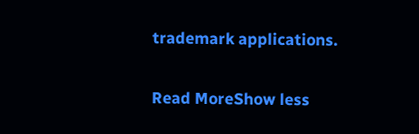trademark applications.

Read MoreShow less